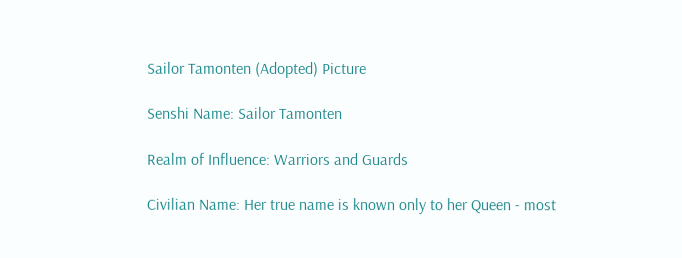Sailor Tamonten (Adopted) Picture

Senshi Name: Sailor Tamonten

Realm of Influence: Warriors and Guards

Civilian Name: Her true name is known only to her Queen - most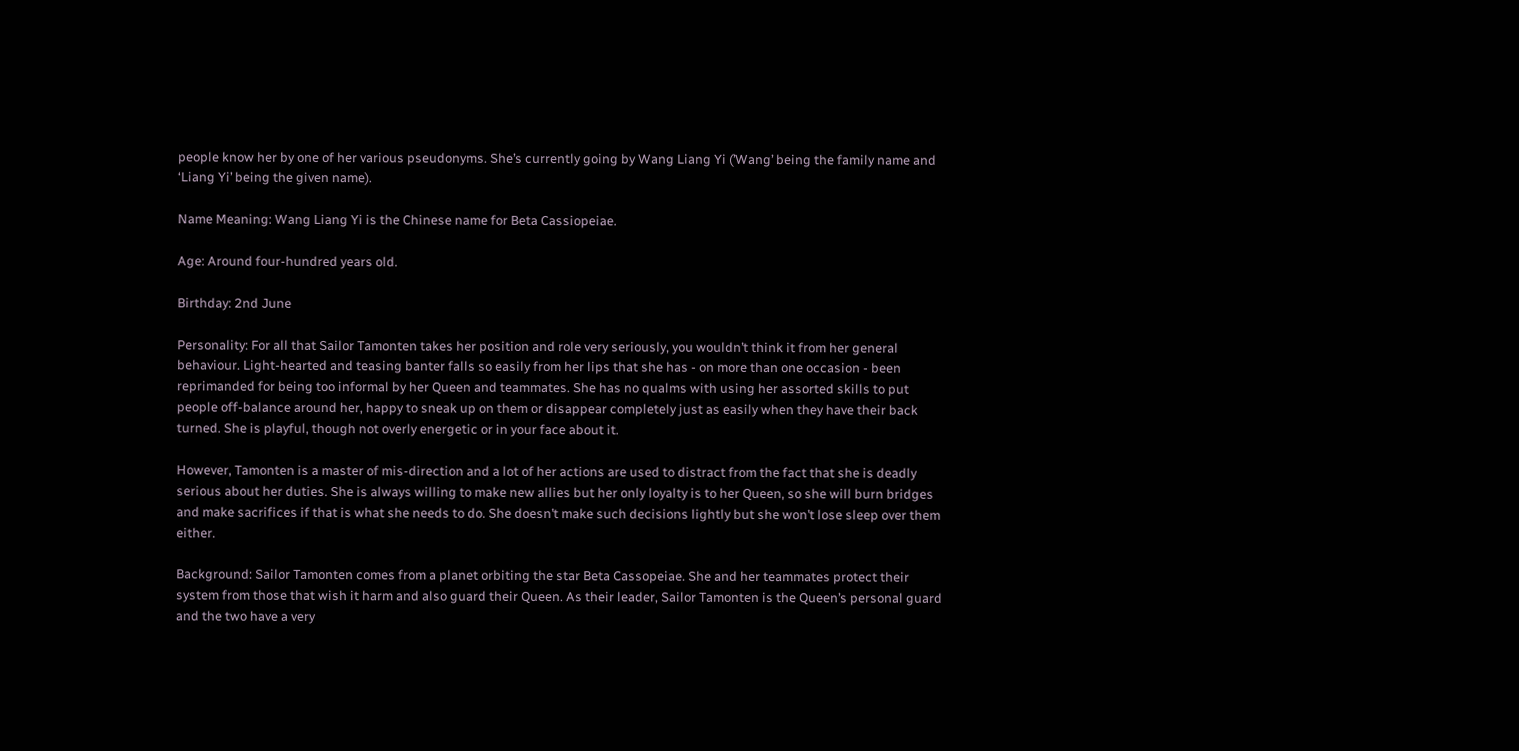people know her by one of her various pseudonyms. She’s currently going by Wang Liang Yi (’Wang’ being the family name and ‘Liang Yi’ being the given name).

Name Meaning: Wang Liang Yi is the Chinese name for Beta Cassiopeiae.

Age: Around four-hundred years old.

Birthday: 2nd June

Personality: For all that Sailor Tamonten takes her position and role very seriously, you wouldn’t think it from her general behaviour. Light-hearted and teasing banter falls so easily from her lips that she has - on more than one occasion - been reprimanded for being too informal by her Queen and teammates. She has no qualms with using her assorted skills to put people off-balance around her, happy to sneak up on them or disappear completely just as easily when they have their back turned. She is playful, though not overly energetic or in your face about it.

However, Tamonten is a master of mis-direction and a lot of her actions are used to distract from the fact that she is deadly serious about her duties. She is always willing to make new allies but her only loyalty is to her Queen, so she will burn bridges and make sacrifices if that is what she needs to do. She doesn’t make such decisions lightly but she won’t lose sleep over them either.

Background: Sailor Tamonten comes from a planet orbiting the star Beta Cassopeiae. She and her teammates protect their system from those that wish it harm and also guard their Queen. As their leader, Sailor Tamonten is the Queen’s personal guard and the two have a very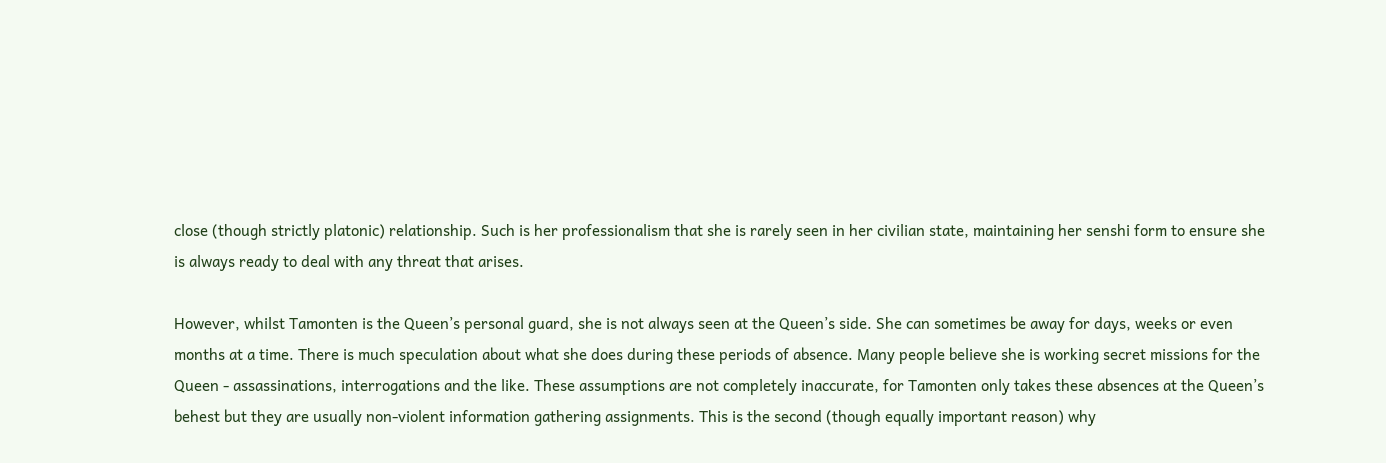close (though strictly platonic) relationship. Such is her professionalism that she is rarely seen in her civilian state, maintaining her senshi form to ensure she is always ready to deal with any threat that arises.

However, whilst Tamonten is the Queen’s personal guard, she is not always seen at the Queen’s side. She can sometimes be away for days, weeks or even months at a time. There is much speculation about what she does during these periods of absence. Many people believe she is working secret missions for the Queen - assassinations, interrogations and the like. These assumptions are not completely inaccurate, for Tamonten only takes these absences at the Queen’s behest but they are usually non-violent information gathering assignments. This is the second (though equally important reason) why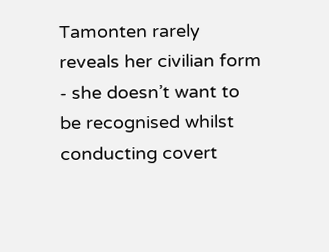Tamonten rarely reveals her civilian form - she doesn’t want to be recognised whilst conducting covert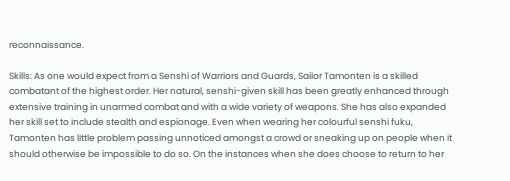reconnaissance.

Skills: As one would expect from a Senshi of Warriors and Guards, Sailor Tamonten is a skilled combatant of the highest order. Her natural, senshi-given skill has been greatly enhanced through extensive training in unarmed combat and with a wide variety of weapons. She has also expanded her skill set to include stealth and espionage. Even when wearing her colourful senshi fuku, Tamonten has little problem passing unnoticed amongst a crowd or sneaking up on people when it should otherwise be impossible to do so. On the instances when she does choose to return to her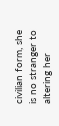civilian form, she is no stranger to altering her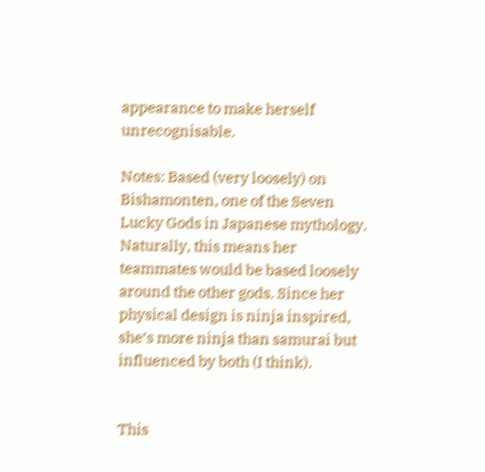appearance to make herself unrecognisable.

Notes: Based (very loosely) on Bishamonten, one of the Seven Lucky Gods in Japanese mythology. Naturally, this means her teammates would be based loosely around the other gods. Since her physical design is ninja inspired, she’s more ninja than samurai but influenced by both (I think).


This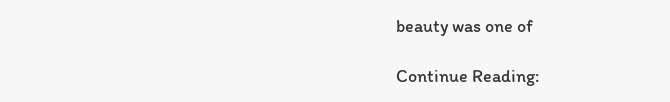beauty was one of

Continue Reading: